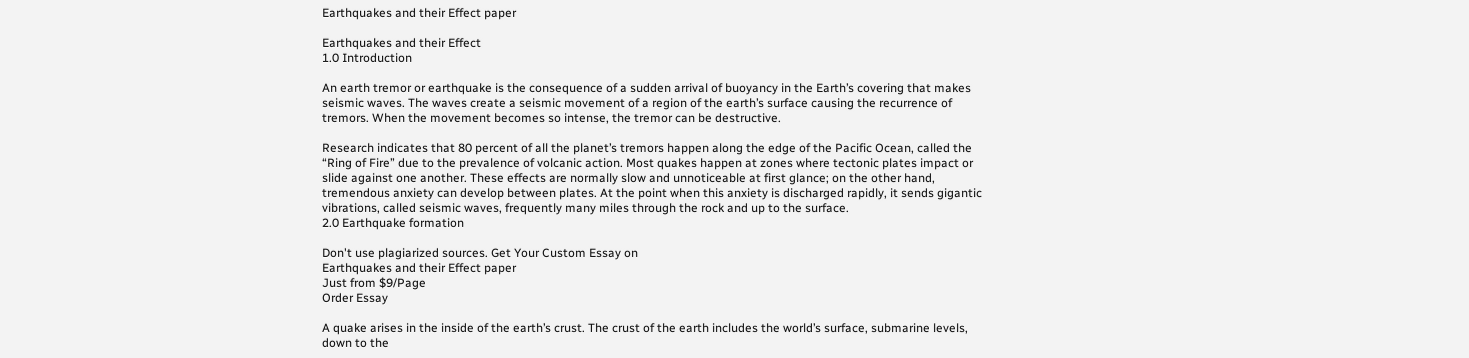Earthquakes and their Effect paper

Earthquakes and their Effect
1.0 Introduction

An earth tremor or earthquake is the consequence of a sudden arrival of buoyancy in the Earth’s covering that makes seismic waves. The waves create a seismic movement of a region of the earth’s surface causing the recurrence of tremors. When the movement becomes so intense, the tremor can be destructive.

Research indicates that 80 percent of all the planet’s tremors happen along the edge of the Pacific Ocean, called the “Ring of Fire” due to the prevalence of volcanic action. Most quakes happen at zones where tectonic plates impact or slide against one another. These effects are normally slow and unnoticeable at first glance; on the other hand, tremendous anxiety can develop between plates. At the point when this anxiety is discharged rapidly, it sends gigantic vibrations, called seismic waves, frequently many miles through the rock and up to the surface.
2.0 Earthquake formation

Don't use plagiarized sources. Get Your Custom Essay on
Earthquakes and their Effect paper
Just from $9/Page
Order Essay

A quake arises in the inside of the earth’s crust. The crust of the earth includes the world’s surface, submarine levels, down to the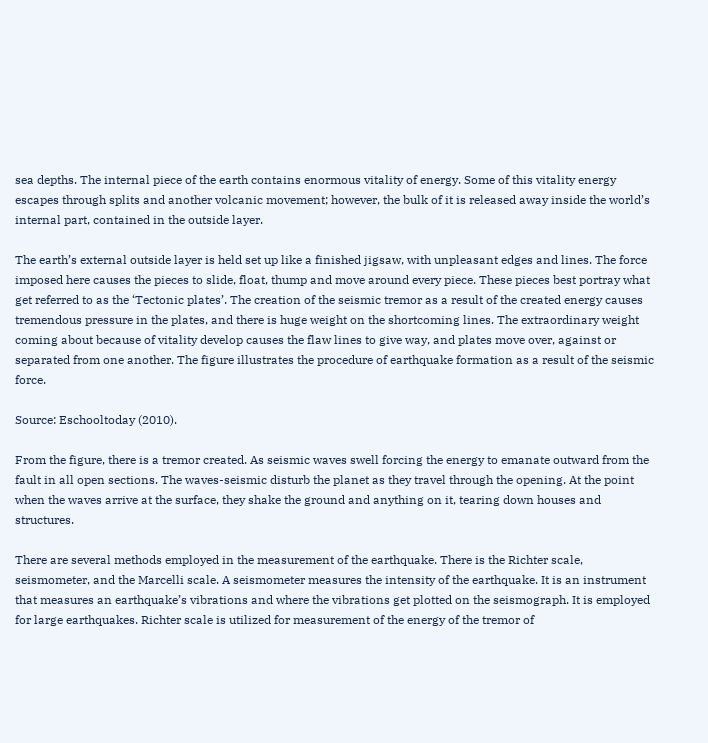sea depths. The internal piece of the earth contains enormous vitality of energy. Some of this vitality energy escapes through splits and another volcanic movement; however, the bulk of it is released away inside the world’s internal part, contained in the outside layer.

The earth’s external outside layer is held set up like a finished jigsaw, with unpleasant edges and lines. The force imposed here causes the pieces to slide, float, thump and move around every piece. These pieces best portray what get referred to as the ‘Tectonic plates’. The creation of the seismic tremor as a result of the created energy causes tremendous pressure in the plates, and there is huge weight on the shortcoming lines. The extraordinary weight coming about because of vitality develop causes the flaw lines to give way, and plates move over, against or separated from one another. The figure illustrates the procedure of earthquake formation as a result of the seismic force.

Source: Eschooltoday (2010).

From the figure, there is a tremor created. As seismic waves swell forcing the energy to emanate outward from the fault in all open sections. The waves-seismic disturb the planet as they travel through the opening. At the point when the waves arrive at the surface, they shake the ground and anything on it, tearing down houses and structures.

There are several methods employed in the measurement of the earthquake. There is the Richter scale, seismometer, and the Marcelli scale. A seismometer measures the intensity of the earthquake. It is an instrument that measures an earthquake’s vibrations and where the vibrations get plotted on the seismograph. It is employed for large earthquakes. Richter scale is utilized for measurement of the energy of the tremor of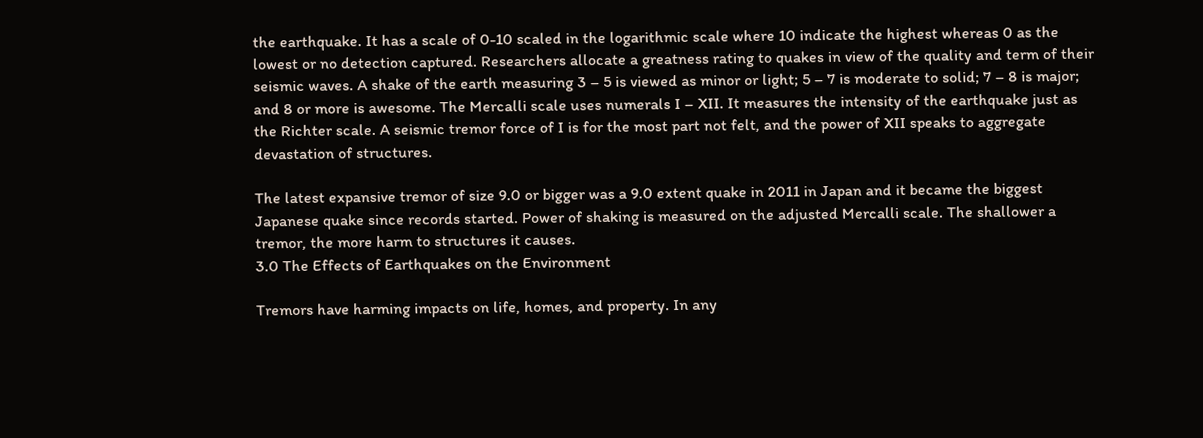the earthquake. It has a scale of 0-10 scaled in the logarithmic scale where 10 indicate the highest whereas 0 as the lowest or no detection captured. Researchers allocate a greatness rating to quakes in view of the quality and term of their seismic waves. A shake of the earth measuring 3 – 5 is viewed as minor or light; 5 – 7 is moderate to solid; 7 – 8 is major; and 8 or more is awesome. The Mercalli scale uses numerals I – XII. It measures the intensity of the earthquake just as the Richter scale. A seismic tremor force of I is for the most part not felt, and the power of XII speaks to aggregate devastation of structures.

The latest expansive tremor of size 9.0 or bigger was a 9.0 extent quake in 2011 in Japan and it became the biggest Japanese quake since records started. Power of shaking is measured on the adjusted Mercalli scale. The shallower a tremor, the more harm to structures it causes.
3.0 The Effects of Earthquakes on the Environment

Tremors have harming impacts on life, homes, and property. In any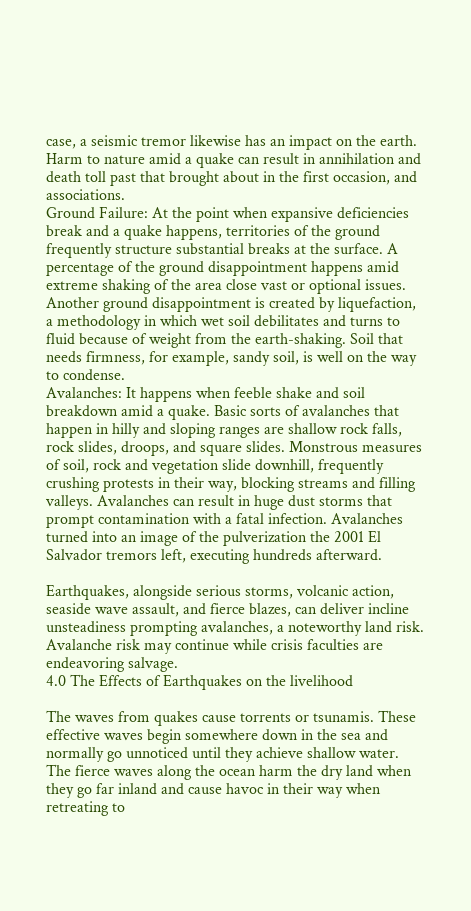case, a seismic tremor likewise has an impact on the earth. Harm to nature amid a quake can result in annihilation and death toll past that brought about in the first occasion, and associations.
Ground Failure: At the point when expansive deficiencies break and a quake happens, territories of the ground frequently structure substantial breaks at the surface. A percentage of the ground disappointment happens amid extreme shaking of the area close vast or optional issues. Another ground disappointment is created by liquefaction, a methodology in which wet soil debilitates and turns to fluid because of weight from the earth-shaking. Soil that needs firmness, for example, sandy soil, is well on the way to condense.
Avalanches: It happens when feeble shake and soil breakdown amid a quake. Basic sorts of avalanches that happen in hilly and sloping ranges are shallow rock falls, rock slides, droops, and square slides. Monstrous measures of soil, rock and vegetation slide downhill, frequently crushing protests in their way, blocking streams and filling valleys. Avalanches can result in huge dust storms that prompt contamination with a fatal infection. Avalanches turned into an image of the pulverization the 2001 El Salvador tremors left, executing hundreds afterward.

Earthquakes, alongside serious storms, volcanic action, seaside wave assault, and fierce blazes, can deliver incline unsteadiness prompting avalanches, a noteworthy land risk. Avalanche risk may continue while crisis faculties are endeavoring salvage.
4.0 The Effects of Earthquakes on the livelihood

The waves from quakes cause torrents or tsunamis. These effective waves begin somewhere down in the sea and normally go unnoticed until they achieve shallow water. The fierce waves along the ocean harm the dry land when they go far inland and cause havoc in their way when retreating to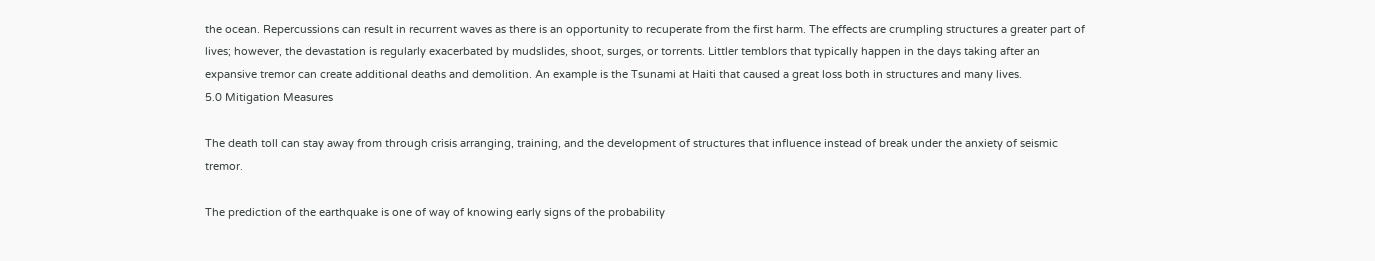the ocean. Repercussions can result in recurrent waves as there is an opportunity to recuperate from the first harm. The effects are crumpling structures a greater part of lives; however, the devastation is regularly exacerbated by mudslides, shoot, surges, or torrents. Littler temblors that typically happen in the days taking after an expansive tremor can create additional deaths and demolition. An example is the Tsunami at Haiti that caused a great loss both in structures and many lives.
5.0 Mitigation Measures

The death toll can stay away from through crisis arranging, training, and the development of structures that influence instead of break under the anxiety of seismic tremor.

The prediction of the earthquake is one of way of knowing early signs of the probability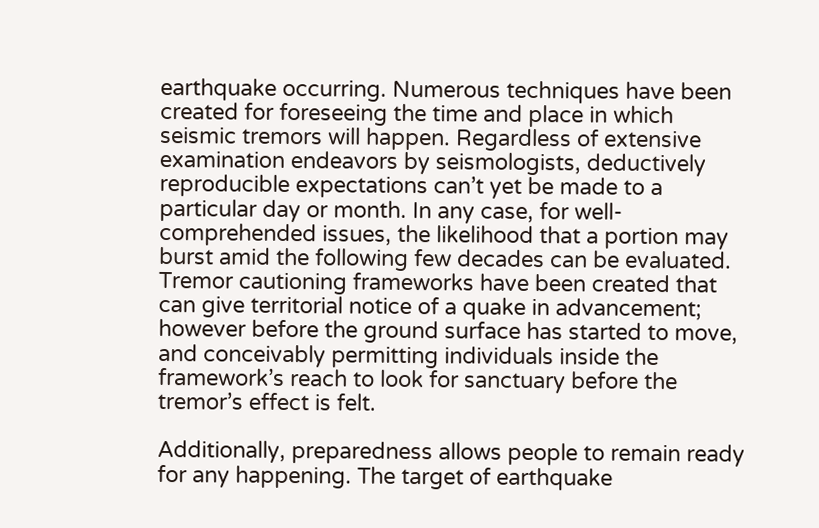earthquake occurring. Numerous techniques have been created for foreseeing the time and place in which seismic tremors will happen. Regardless of extensive examination endeavors by seismologists, deductively reproducible expectations can’t yet be made to a particular day or month. In any case, for well-comprehended issues, the likelihood that a portion may burst amid the following few decades can be evaluated. Tremor cautioning frameworks have been created that can give territorial notice of a quake in advancement; however before the ground surface has started to move, and conceivably permitting individuals inside the framework’s reach to look for sanctuary before the tremor’s effect is felt.

Additionally, preparedness allows people to remain ready for any happening. The target of earthquake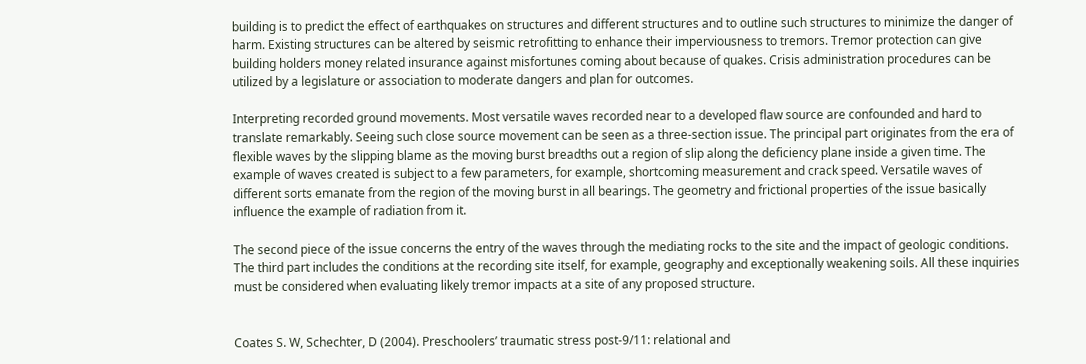building is to predict the effect of earthquakes on structures and different structures and to outline such structures to minimize the danger of harm. Existing structures can be altered by seismic retrofitting to enhance their imperviousness to tremors. Tremor protection can give building holders money related insurance against misfortunes coming about because of quakes. Crisis administration procedures can be utilized by a legislature or association to moderate dangers and plan for outcomes.

Interpreting recorded ground movements. Most versatile waves recorded near to a developed flaw source are confounded and hard to translate remarkably. Seeing such close source movement can be seen as a three-section issue. The principal part originates from the era of flexible waves by the slipping blame as the moving burst breadths out a region of slip along the deficiency plane inside a given time. The example of waves created is subject to a few parameters, for example, shortcoming measurement and crack speed. Versatile waves of different sorts emanate from the region of the moving burst in all bearings. The geometry and frictional properties of the issue basically influence the example of radiation from it.

The second piece of the issue concerns the entry of the waves through the mediating rocks to the site and the impact of geologic conditions. The third part includes the conditions at the recording site itself, for example, geography and exceptionally weakening soils. All these inquiries must be considered when evaluating likely tremor impacts at a site of any proposed structure.


Coates S. W, Schechter, D (2004). Preschoolers’ traumatic stress post-9/11: relational and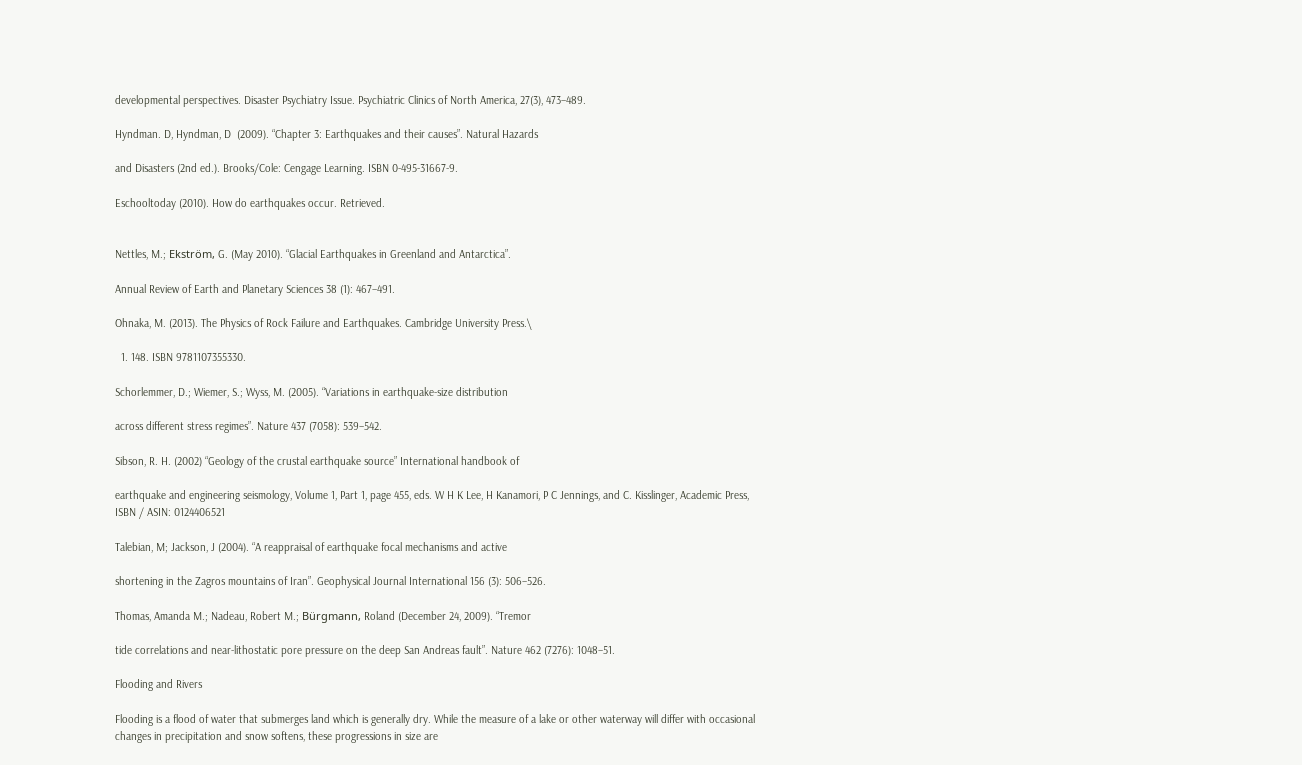developmental perspectives. Disaster Psychiatry Issue. Psychiatric Clinics of North America, 27(3), 473–489.

Hyndman. D, Hyndman, D  (2009). “Chapter 3: Earthquakes and their causes”. Natural Hazards

and Disasters (2nd ed.). Brooks/Cole: Cengage Learning. ISBN 0-495-31667-9.

Eschooltoday (2010). How do earthquakes occur. Retrieved.


Nettles, M.; Ekström, G. (May 2010). “Glacial Earthquakes in Greenland and Antarctica”.

Annual Review of Earth and Planetary Sciences 38 (1): 467–491.

Ohnaka, M. (2013). The Physics of Rock Failure and Earthquakes. Cambridge University Press.\

  1. 148. ISBN 9781107355330.

Schorlemmer, D.; Wiemer, S.; Wyss, M. (2005). “Variations in earthquake-size distribution

across different stress regimes”. Nature 437 (7058): 539–542.

Sibson, R. H. (2002) “Geology of the crustal earthquake source” International handbook of

earthquake and engineering seismology, Volume 1, Part 1, page 455, eds. W H K Lee, H Kanamori, P C Jennings, and C. Kisslinger, Academic Press, ISBN / ASIN: 0124406521

Talebian, M; Jackson, J (2004). “A reappraisal of earthquake focal mechanisms and active

shortening in the Zagros mountains of Iran”. Geophysical Journal International 156 (3): 506–526.

Thomas, Amanda M.; Nadeau, Robert M.; Bürgmann, Roland (December 24, 2009). “Tremor

tide correlations and near-lithostatic pore pressure on the deep San Andreas fault”. Nature 462 (7276): 1048–51.

Flooding and Rivers

Flooding is a flood of water that submerges land which is generally dry. While the measure of a lake or other waterway will differ with occasional changes in precipitation and snow softens, these progressions in size are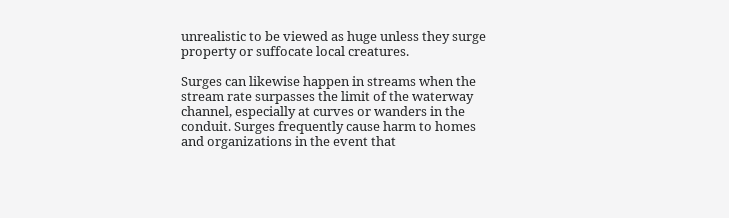unrealistic to be viewed as huge unless they surge property or suffocate local creatures.

Surges can likewise happen in streams when the stream rate surpasses the limit of the waterway channel, especially at curves or wanders in the conduit. Surges frequently cause harm to homes and organizations in the event that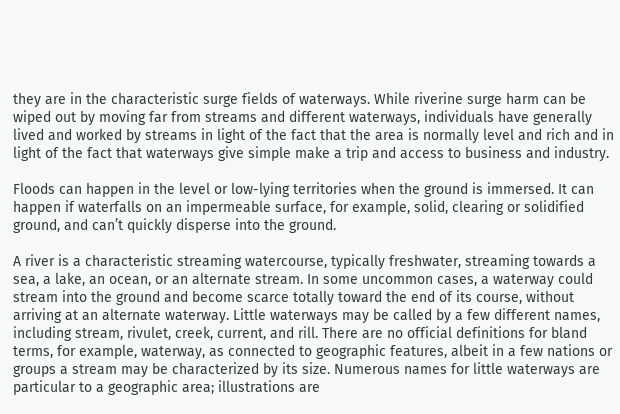they are in the characteristic surge fields of waterways. While riverine surge harm can be wiped out by moving far from streams and different waterways, individuals have generally lived and worked by streams in light of the fact that the area is normally level and rich and in light of the fact that waterways give simple make a trip and access to business and industry.

Floods can happen in the level or low-lying territories when the ground is immersed. It can happen if waterfalls on an impermeable surface, for example, solid, clearing or solidified ground, and can’t quickly disperse into the ground.

A river is a characteristic streaming watercourse, typically freshwater, streaming towards a sea, a lake, an ocean, or an alternate stream. In some uncommon cases, a waterway could stream into the ground and become scarce totally toward the end of its course, without arriving at an alternate waterway. Little waterways may be called by a few different names, including stream, rivulet, creek, current, and rill. There are no official definitions for bland terms, for example, waterway, as connected to geographic features, albeit in a few nations or groups a stream may be characterized by its size. Numerous names for little waterways are particular to a geographic area; illustrations are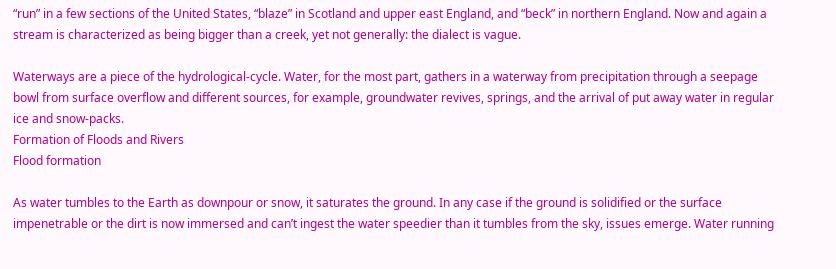“run” in a few sections of the United States, “blaze” in Scotland and upper east England, and “beck” in northern England. Now and again a stream is characterized as being bigger than a creek, yet not generally: the dialect is vague.

Waterways are a piece of the hydrological-cycle. Water, for the most part, gathers in a waterway from precipitation through a seepage bowl from surface overflow and different sources, for example, groundwater revives, springs, and the arrival of put away water in regular ice and snow-packs.
Formation of Floods and Rivers
Flood formation

As water tumbles to the Earth as downpour or snow, it saturates the ground. In any case if the ground is solidified or the surface impenetrable or the dirt is now immersed and can’t ingest the water speedier than it tumbles from the sky, issues emerge. Water running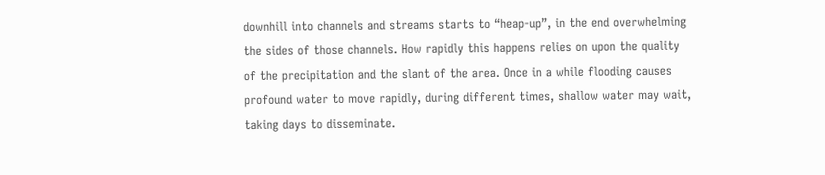downhill into channels and streams starts to “heap-up”, in the end overwhelming the sides of those channels. How rapidly this happens relies on upon the quality of the precipitation and the slant of the area. Once in a while flooding causes profound water to move rapidly, during different times, shallow water may wait, taking days to disseminate.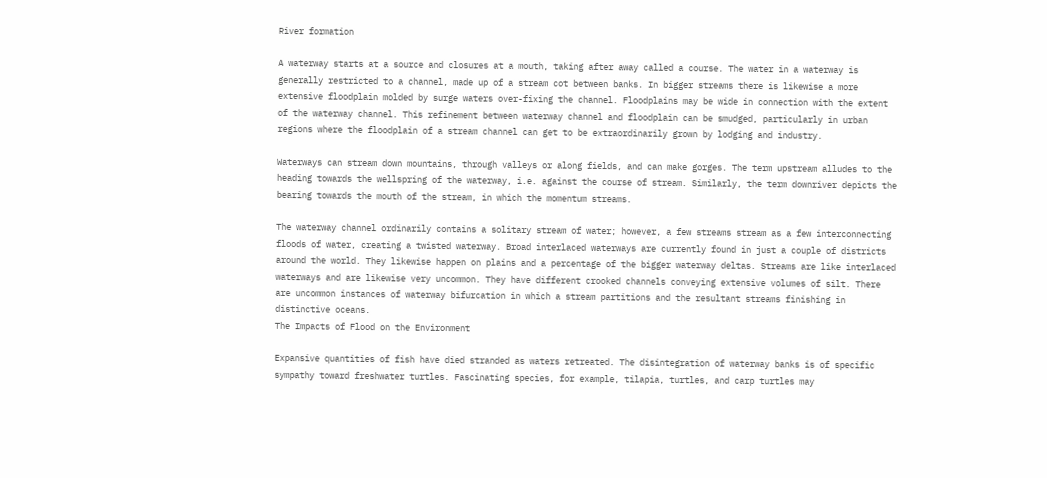River formation

A waterway starts at a source and closures at a mouth, taking after away called a course. The water in a waterway is generally restricted to a channel, made up of a stream cot between banks. In bigger streams there is likewise a more extensive floodplain molded by surge waters over-fixing the channel. Floodplains may be wide in connection with the extent of the waterway channel. This refinement between waterway channel and floodplain can be smudged, particularly in urban regions where the floodplain of a stream channel can get to be extraordinarily grown by lodging and industry.

Waterways can stream down mountains, through valleys or along fields, and can make gorges. The term upstream alludes to the heading towards the wellspring of the waterway, i.e. against the course of stream. Similarly, the term downriver depicts the bearing towards the mouth of the stream, in which the momentum streams.

The waterway channel ordinarily contains a solitary stream of water; however, a few streams stream as a few interconnecting floods of water, creating a twisted waterway. Broad interlaced waterways are currently found in just a couple of districts around the world. They likewise happen on plains and a percentage of the bigger waterway deltas. Streams are like interlaced waterways and are likewise very uncommon. They have different crooked channels conveying extensive volumes of silt. There are uncommon instances of waterway bifurcation in which a stream partitions and the resultant streams finishing in distinctive oceans.
The Impacts of Flood on the Environment

Expansive quantities of fish have died stranded as waters retreated. The disintegration of waterway banks is of specific sympathy toward freshwater turtles. Fascinating species, for example, tilapia, turtles, and carp turtles may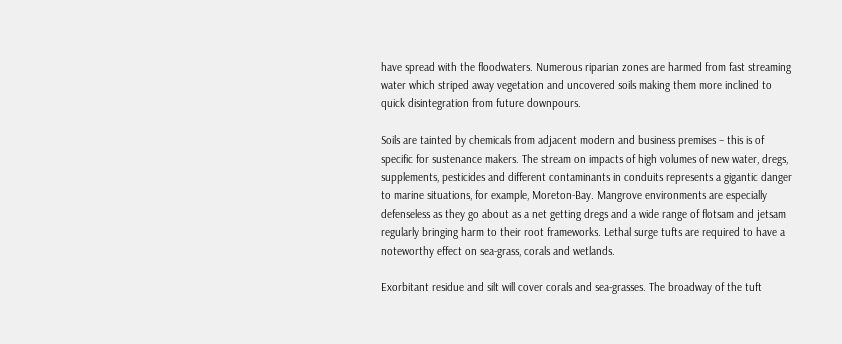have spread with the floodwaters. Numerous riparian zones are harmed from fast streaming water which striped away vegetation and uncovered soils making them more inclined to quick disintegration from future downpours.

Soils are tainted by chemicals from adjacent modern and business premises – this is of specific for sustenance makers. The stream on impacts of high volumes of new water, dregs, supplements, pesticides and different contaminants in conduits represents a gigantic danger to marine situations, for example, Moreton-Bay. Mangrove environments are especially defenseless as they go about as a net getting dregs and a wide range of flotsam and jetsam regularly bringing harm to their root frameworks. Lethal surge tufts are required to have a noteworthy effect on sea-grass, corals and wetlands.

Exorbitant residue and silt will cover corals and sea-grasses. The broadway of the tuft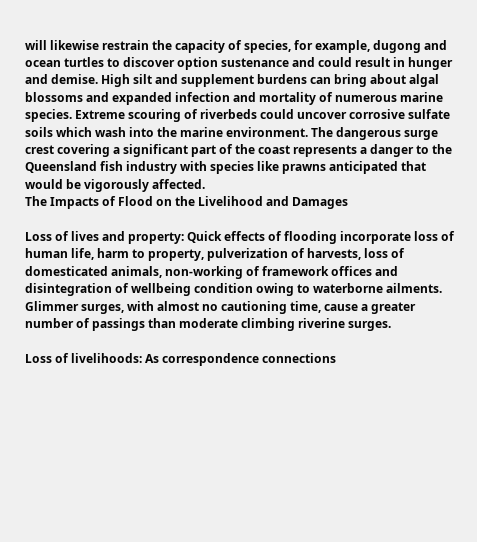will likewise restrain the capacity of species, for example, dugong and ocean turtles to discover option sustenance and could result in hunger and demise. High silt and supplement burdens can bring about algal blossoms and expanded infection and mortality of numerous marine species. Extreme scouring of riverbeds could uncover corrosive sulfate soils which wash into the marine environment. The dangerous surge crest covering a significant part of the coast represents a danger to the Queensland fish industry with species like prawns anticipated that would be vigorously affected.
The Impacts of Flood on the Livelihood and Damages

Loss of lives and property: Quick effects of flooding incorporate loss of human life, harm to property, pulverization of harvests, loss of domesticated animals, non-working of framework offices and disintegration of wellbeing condition owing to waterborne ailments. Glimmer surges, with almost no cautioning time, cause a greater number of passings than moderate climbing riverine surges.

Loss of livelihoods: As correspondence connections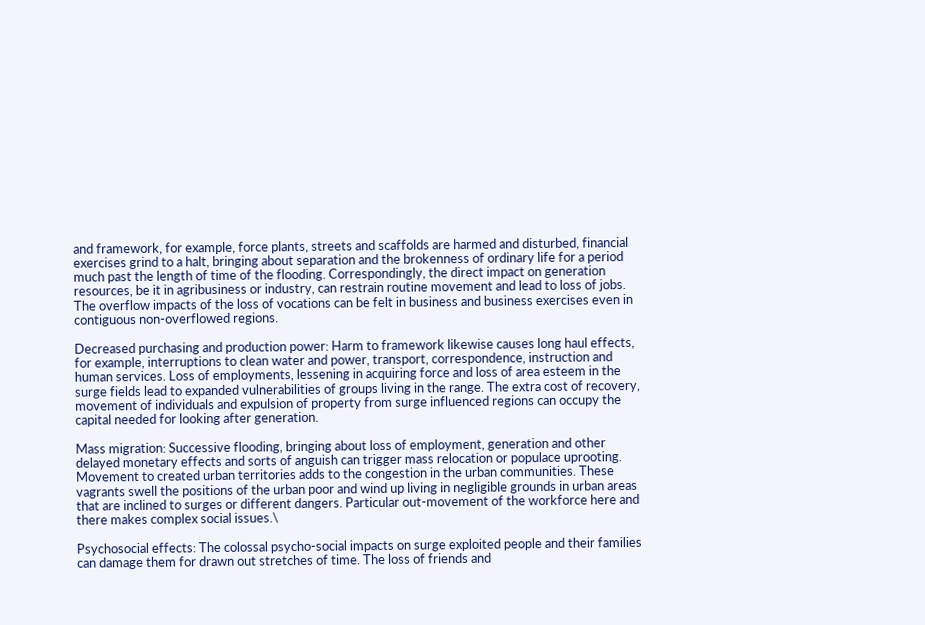and framework, for example, force plants, streets and scaffolds are harmed and disturbed, financial exercises grind to a halt, bringing about separation and the brokenness of ordinary life for a period much past the length of time of the flooding. Correspondingly, the direct impact on generation resources, be it in agribusiness or industry, can restrain routine movement and lead to loss of jobs. The overflow impacts of the loss of vocations can be felt in business and business exercises even in contiguous non-overflowed regions.

Decreased purchasing and production power: Harm to framework likewise causes long haul effects, for example, interruptions to clean water and power, transport, correspondence, instruction and human services. Loss of employments, lessening in acquiring force and loss of area esteem in the surge fields lead to expanded vulnerabilities of groups living in the range. The extra cost of recovery, movement of individuals and expulsion of property from surge influenced regions can occupy the capital needed for looking after generation.

Mass migration: Successive flooding, bringing about loss of employment, generation and other delayed monetary effects and sorts of anguish can trigger mass relocation or populace uprooting. Movement to created urban territories adds to the congestion in the urban communities. These vagrants swell the positions of the urban poor and wind up living in negligible grounds in urban areas that are inclined to surges or different dangers. Particular out-movement of the workforce here and there makes complex social issues.\

Psychosocial effects: The colossal psycho-social impacts on surge exploited people and their families can damage them for drawn out stretches of time. The loss of friends and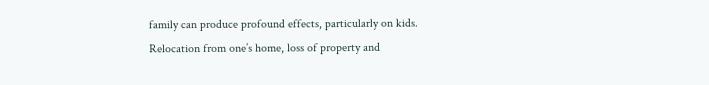family can produce profound effects, particularly on kids. Relocation from one’s home, loss of property and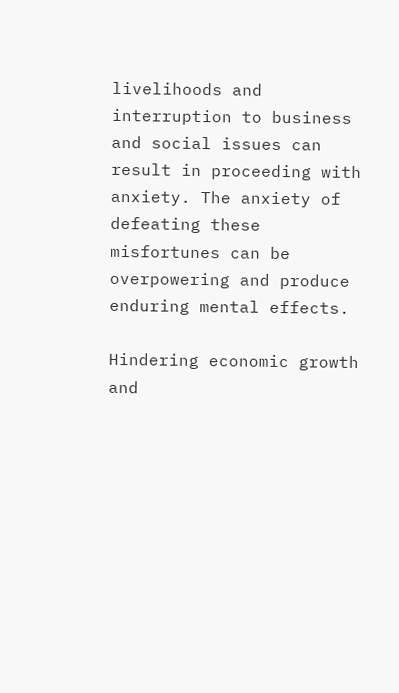livelihoods and interruption to business and social issues can result in proceeding with anxiety. The anxiety of defeating these misfortunes can be overpowering and produce enduring mental effects.

Hindering economic growth and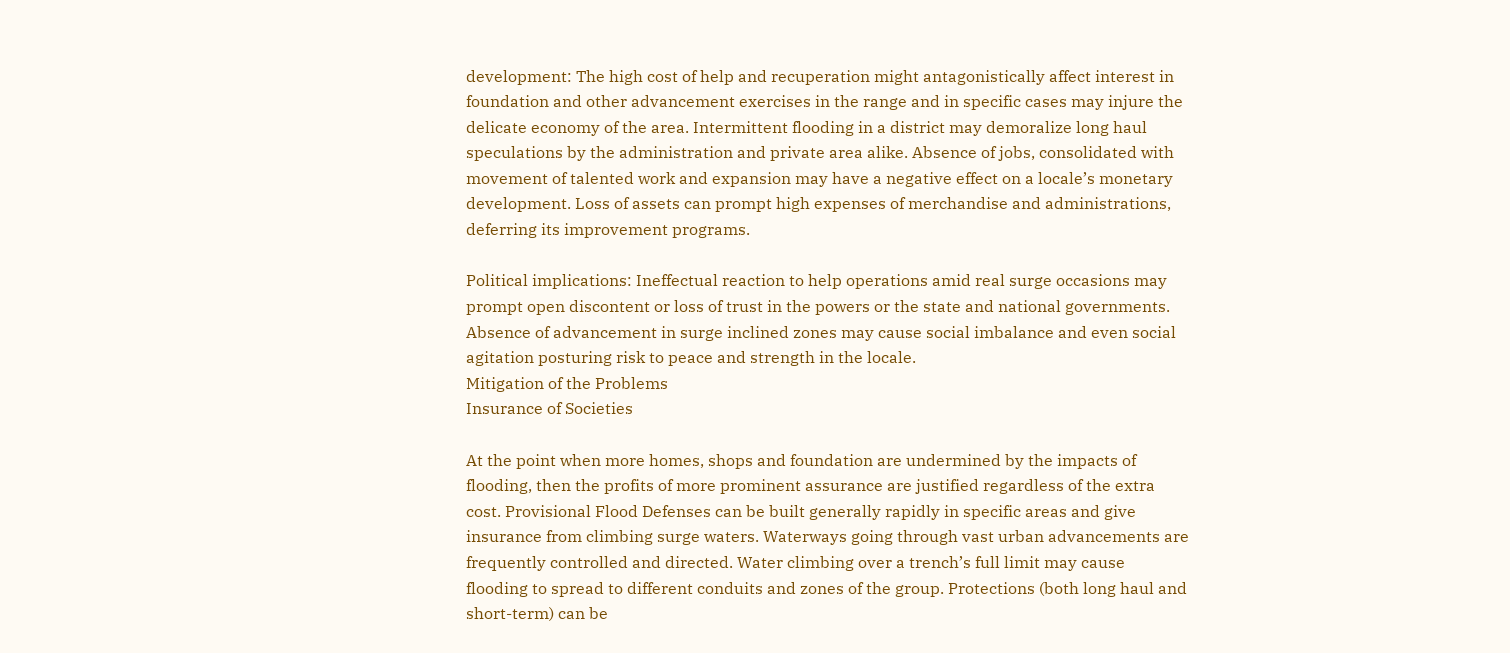development: The high cost of help and recuperation might antagonistically affect interest in foundation and other advancement exercises in the range and in specific cases may injure the delicate economy of the area. Intermittent flooding in a district may demoralize long haul speculations by the administration and private area alike. Absence of jobs, consolidated with movement of talented work and expansion may have a negative effect on a locale’s monetary development. Loss of assets can prompt high expenses of merchandise and administrations, deferring its improvement programs.

Political implications: Ineffectual reaction to help operations amid real surge occasions may prompt open discontent or loss of trust in the powers or the state and national governments. Absence of advancement in surge inclined zones may cause social imbalance and even social agitation posturing risk to peace and strength in the locale.
Mitigation of the Problems
Insurance of Societies

At the point when more homes, shops and foundation are undermined by the impacts of flooding, then the profits of more prominent assurance are justified regardless of the extra cost. Provisional Flood Defenses can be built generally rapidly in specific areas and give insurance from climbing surge waters. Waterways going through vast urban advancements are frequently controlled and directed. Water climbing over a trench’s full limit may cause flooding to spread to different conduits and zones of the group. Protections (both long haul and short-term) can be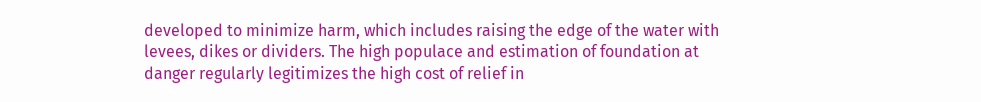developed to minimize harm, which includes raising the edge of the water with levees, dikes or dividers. The high populace and estimation of foundation at danger regularly legitimizes the high cost of relief in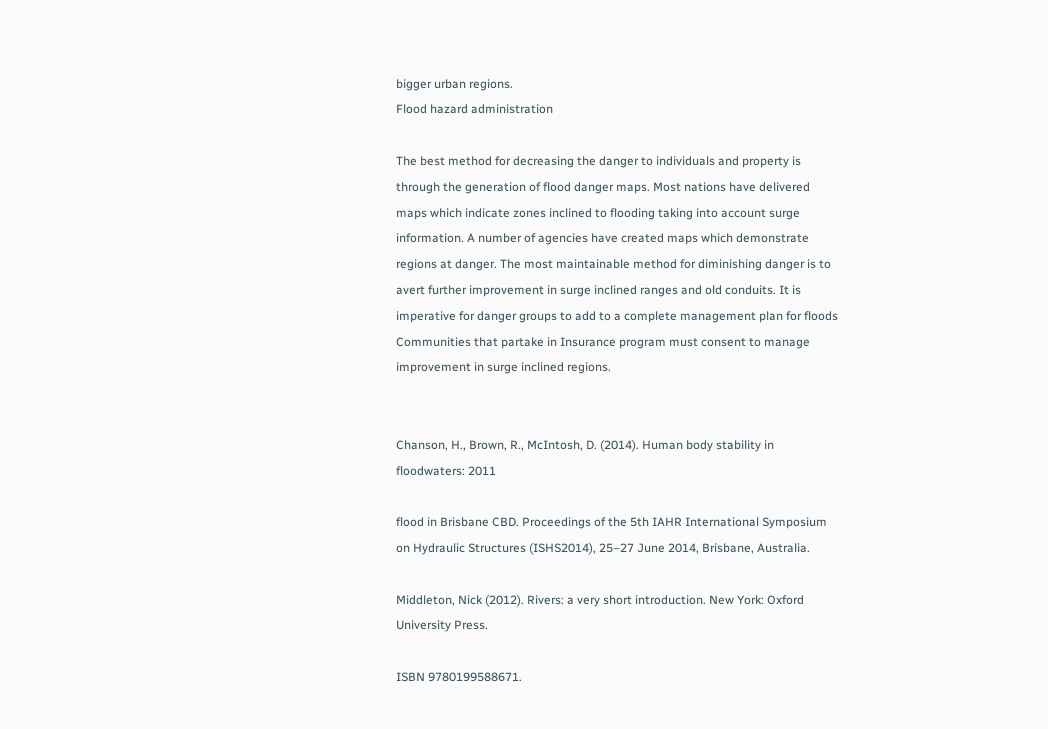bigger urban regions.
Flood hazard administration

The best method for decreasing the danger to individuals and property is through the generation of flood danger maps. Most nations have delivered maps which indicate zones inclined to flooding taking into account surge information. A number of agencies have created maps which demonstrate regions at danger. The most maintainable method for diminishing danger is to avert further improvement in surge inclined ranges and old conduits. It is imperative for danger groups to add to a complete management plan for floods Communities that partake in Insurance program must consent to manage improvement in surge inclined regions.


Chanson, H., Brown, R., McIntosh, D. (2014). Human body stability in floodwaters: 2011

flood in Brisbane CBD. Proceedings of the 5th IAHR International Symposium on Hydraulic Structures (ISHS2014), 25–27 June 2014, Brisbane, Australia.

Middleton, Nick (2012). Rivers: a very short introduction. New York: Oxford University Press.

ISBN 9780199588671.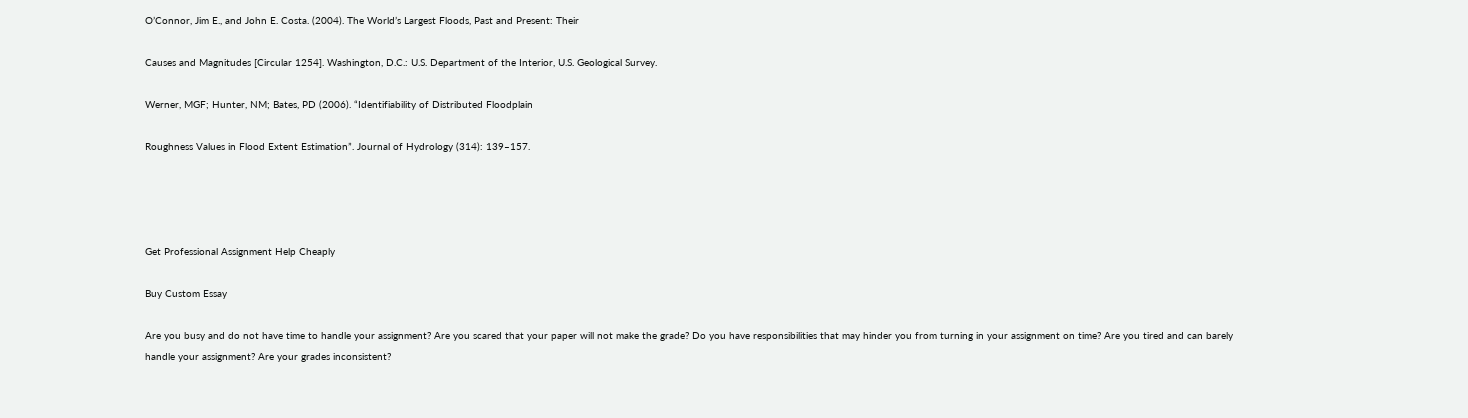O’Connor, Jim E., and John E. Costa. (2004). The World’s Largest Floods, Past and Present: Their

Causes and Magnitudes [Circular 1254]. Washington, D.C.: U.S. Department of the Interior, U.S. Geological Survey.

Werner, MGF; Hunter, NM; Bates, PD (2006). “Identifiability of Distributed Floodplain

Roughness Values in Flood Extent Estimation”. Journal of Hydrology (314): 139–157.




Get Professional Assignment Help Cheaply

Buy Custom Essay

Are you busy and do not have time to handle your assignment? Are you scared that your paper will not make the grade? Do you have responsibilities that may hinder you from turning in your assignment on time? Are you tired and can barely handle your assignment? Are your grades inconsistent?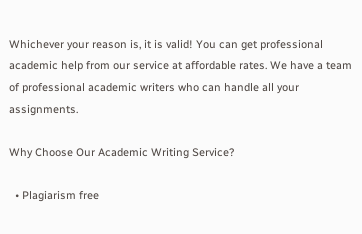Whichever your reason is, it is valid! You can get professional academic help from our service at affordable rates. We have a team of professional academic writers who can handle all your assignments.

Why Choose Our Academic Writing Service?

  • Plagiarism free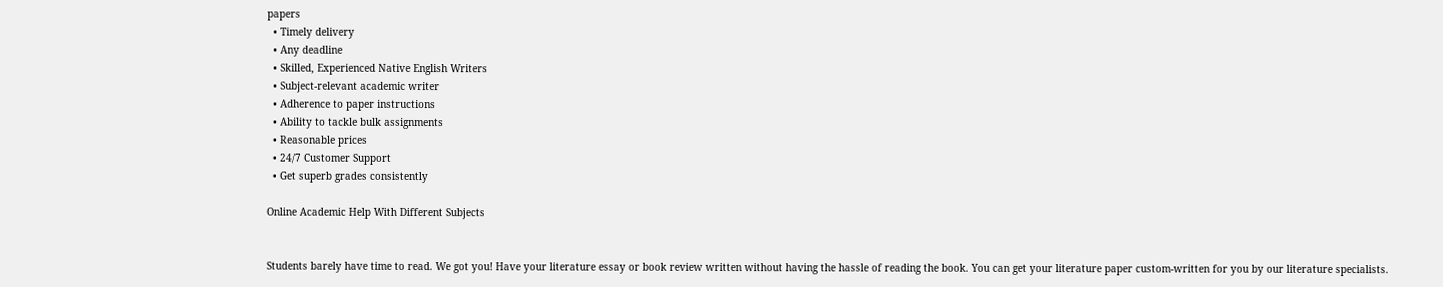papers
  • Timely delivery
  • Any deadline
  • Skilled, Experienced Native English Writers
  • Subject-relevant academic writer
  • Adherence to paper instructions
  • Ability to tackle bulk assignments
  • Reasonable prices
  • 24/7 Customer Support
  • Get superb grades consistently

Online Academic Help With Different Subjects


Students barely have time to read. We got you! Have your literature essay or book review written without having the hassle of reading the book. You can get your literature paper custom-written for you by our literature specialists.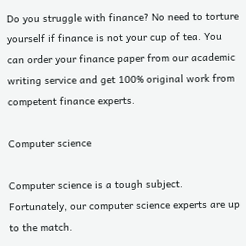Do you struggle with finance? No need to torture yourself if finance is not your cup of tea. You can order your finance paper from our academic writing service and get 100% original work from competent finance experts.

Computer science

Computer science is a tough subject. Fortunately, our computer science experts are up to the match.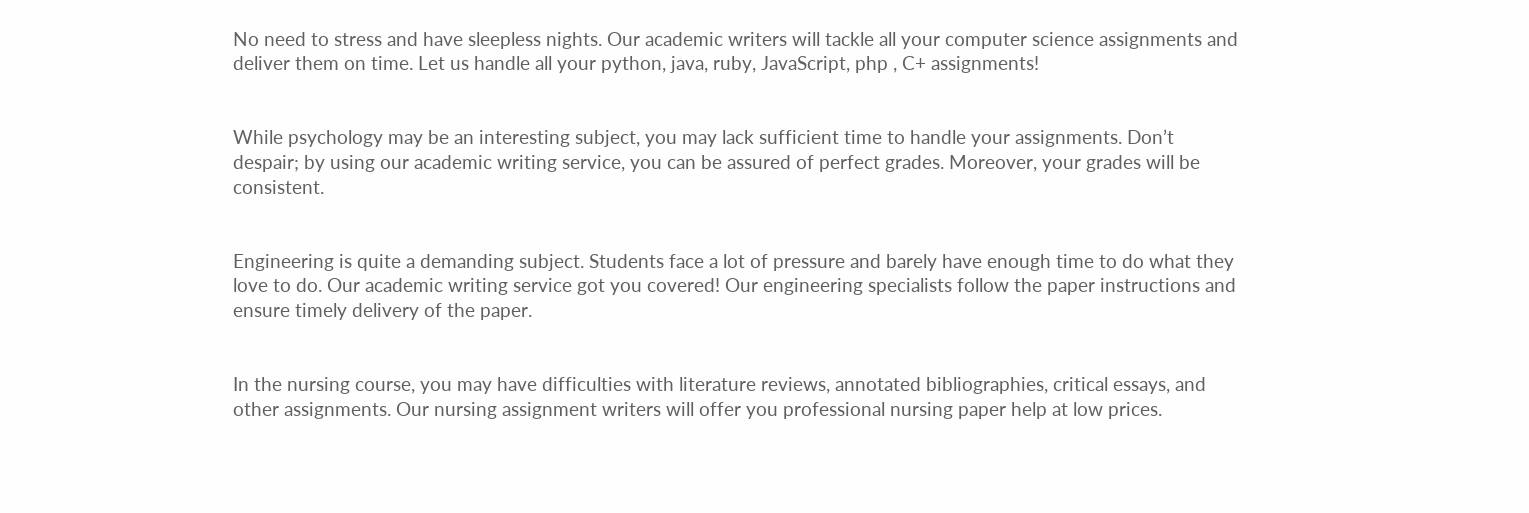No need to stress and have sleepless nights. Our academic writers will tackle all your computer science assignments and deliver them on time. Let us handle all your python, java, ruby, JavaScript, php , C+ assignments!


While psychology may be an interesting subject, you may lack sufficient time to handle your assignments. Don’t despair; by using our academic writing service, you can be assured of perfect grades. Moreover, your grades will be consistent.


Engineering is quite a demanding subject. Students face a lot of pressure and barely have enough time to do what they love to do. Our academic writing service got you covered! Our engineering specialists follow the paper instructions and ensure timely delivery of the paper.


In the nursing course, you may have difficulties with literature reviews, annotated bibliographies, critical essays, and other assignments. Our nursing assignment writers will offer you professional nursing paper help at low prices.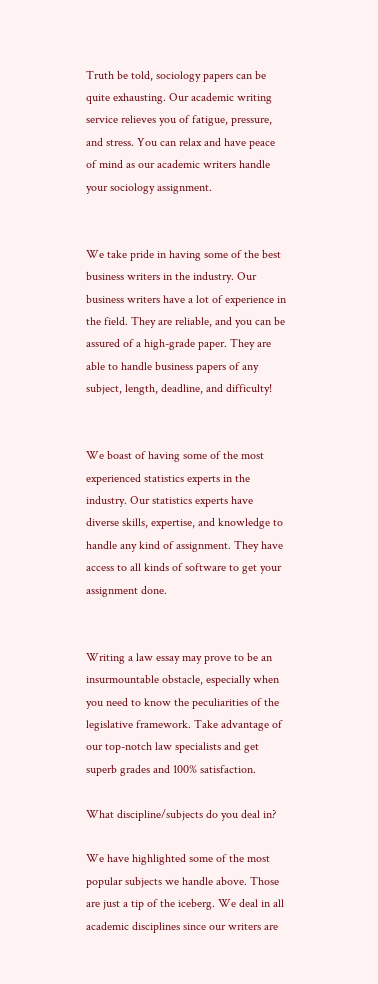Truth be told, sociology papers can be quite exhausting. Our academic writing service relieves you of fatigue, pressure, and stress. You can relax and have peace of mind as our academic writers handle your sociology assignment.


We take pride in having some of the best business writers in the industry. Our business writers have a lot of experience in the field. They are reliable, and you can be assured of a high-grade paper. They are able to handle business papers of any subject, length, deadline, and difficulty!


We boast of having some of the most experienced statistics experts in the industry. Our statistics experts have diverse skills, expertise, and knowledge to handle any kind of assignment. They have access to all kinds of software to get your assignment done.


Writing a law essay may prove to be an insurmountable obstacle, especially when you need to know the peculiarities of the legislative framework. Take advantage of our top-notch law specialists and get superb grades and 100% satisfaction.

What discipline/subjects do you deal in?

We have highlighted some of the most popular subjects we handle above. Those are just a tip of the iceberg. We deal in all academic disciplines since our writers are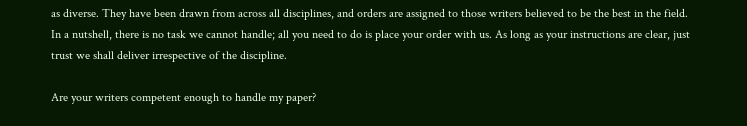as diverse. They have been drawn from across all disciplines, and orders are assigned to those writers believed to be the best in the field. In a nutshell, there is no task we cannot handle; all you need to do is place your order with us. As long as your instructions are clear, just trust we shall deliver irrespective of the discipline.

Are your writers competent enough to handle my paper?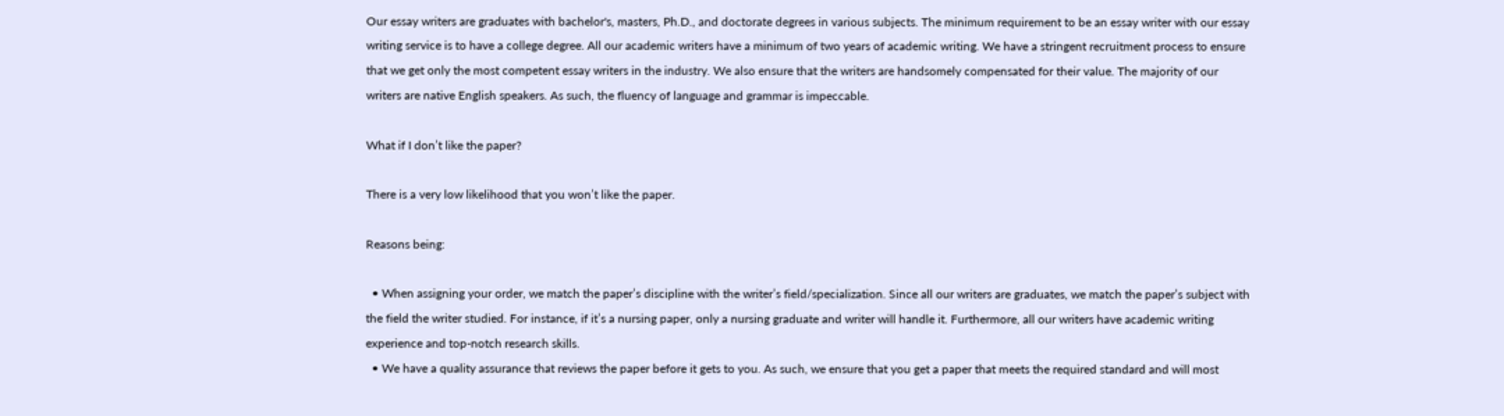Our essay writers are graduates with bachelor's, masters, Ph.D., and doctorate degrees in various subjects. The minimum requirement to be an essay writer with our essay writing service is to have a college degree. All our academic writers have a minimum of two years of academic writing. We have a stringent recruitment process to ensure that we get only the most competent essay writers in the industry. We also ensure that the writers are handsomely compensated for their value. The majority of our writers are native English speakers. As such, the fluency of language and grammar is impeccable.

What if I don’t like the paper?

There is a very low likelihood that you won’t like the paper.

Reasons being:

  • When assigning your order, we match the paper’s discipline with the writer’s field/specialization. Since all our writers are graduates, we match the paper’s subject with the field the writer studied. For instance, if it’s a nursing paper, only a nursing graduate and writer will handle it. Furthermore, all our writers have academic writing experience and top-notch research skills.
  • We have a quality assurance that reviews the paper before it gets to you. As such, we ensure that you get a paper that meets the required standard and will most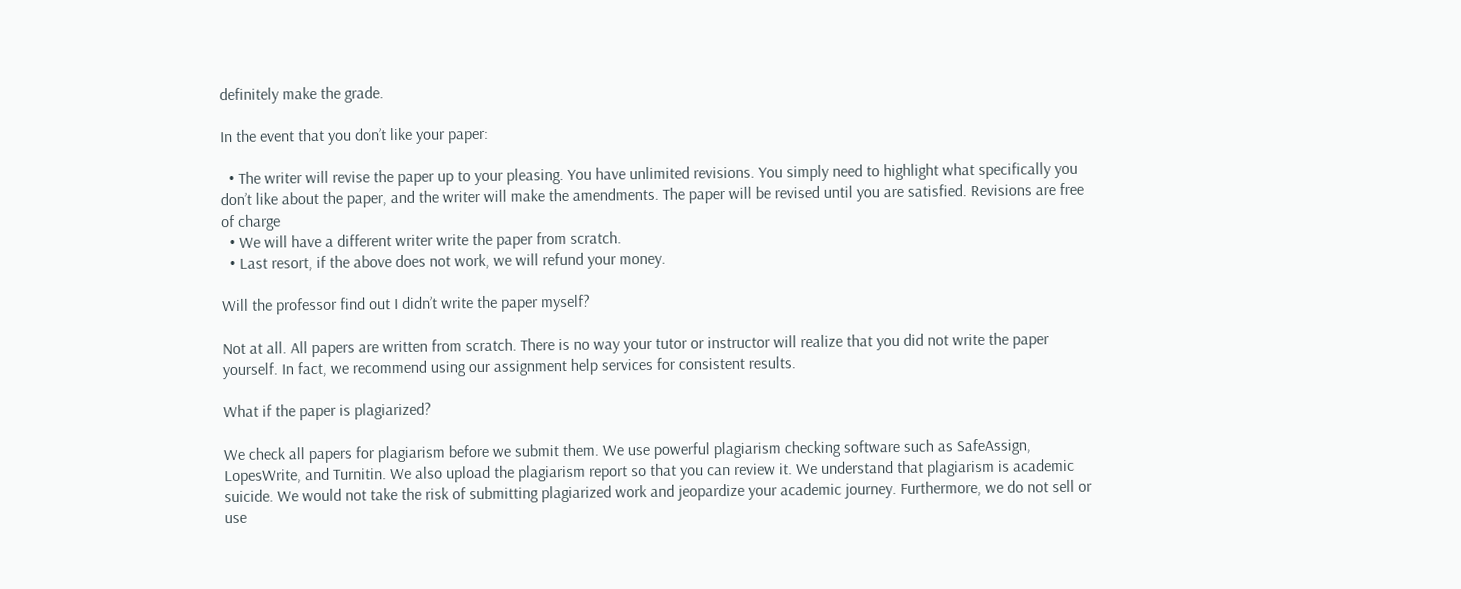definitely make the grade.

In the event that you don’t like your paper:

  • The writer will revise the paper up to your pleasing. You have unlimited revisions. You simply need to highlight what specifically you don’t like about the paper, and the writer will make the amendments. The paper will be revised until you are satisfied. Revisions are free of charge
  • We will have a different writer write the paper from scratch.
  • Last resort, if the above does not work, we will refund your money.

Will the professor find out I didn’t write the paper myself?

Not at all. All papers are written from scratch. There is no way your tutor or instructor will realize that you did not write the paper yourself. In fact, we recommend using our assignment help services for consistent results.

What if the paper is plagiarized?

We check all papers for plagiarism before we submit them. We use powerful plagiarism checking software such as SafeAssign, LopesWrite, and Turnitin. We also upload the plagiarism report so that you can review it. We understand that plagiarism is academic suicide. We would not take the risk of submitting plagiarized work and jeopardize your academic journey. Furthermore, we do not sell or use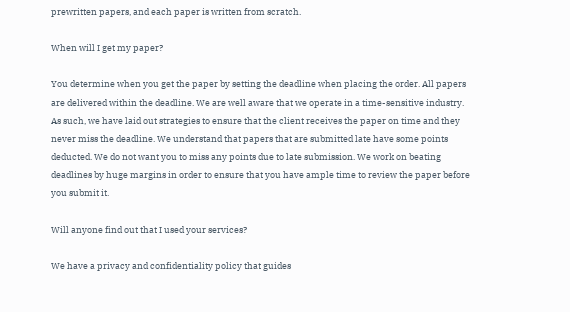prewritten papers, and each paper is written from scratch.

When will I get my paper?

You determine when you get the paper by setting the deadline when placing the order. All papers are delivered within the deadline. We are well aware that we operate in a time-sensitive industry. As such, we have laid out strategies to ensure that the client receives the paper on time and they never miss the deadline. We understand that papers that are submitted late have some points deducted. We do not want you to miss any points due to late submission. We work on beating deadlines by huge margins in order to ensure that you have ample time to review the paper before you submit it.

Will anyone find out that I used your services?

We have a privacy and confidentiality policy that guides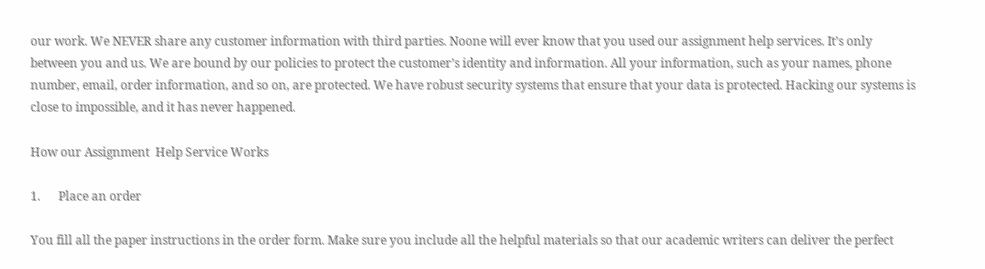our work. We NEVER share any customer information with third parties. Noone will ever know that you used our assignment help services. It’s only between you and us. We are bound by our policies to protect the customer’s identity and information. All your information, such as your names, phone number, email, order information, and so on, are protected. We have robust security systems that ensure that your data is protected. Hacking our systems is close to impossible, and it has never happened.

How our Assignment  Help Service Works

1.      Place an order

You fill all the paper instructions in the order form. Make sure you include all the helpful materials so that our academic writers can deliver the perfect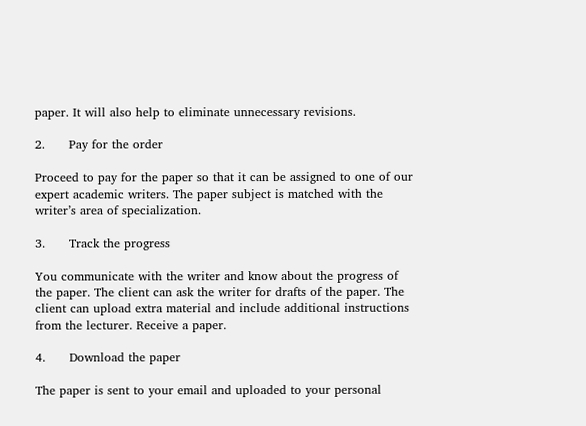paper. It will also help to eliminate unnecessary revisions.

2.      Pay for the order

Proceed to pay for the paper so that it can be assigned to one of our expert academic writers. The paper subject is matched with the writer’s area of specialization.

3.      Track the progress

You communicate with the writer and know about the progress of the paper. The client can ask the writer for drafts of the paper. The client can upload extra material and include additional instructions from the lecturer. Receive a paper.

4.      Download the paper

The paper is sent to your email and uploaded to your personal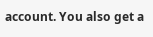account. You also get a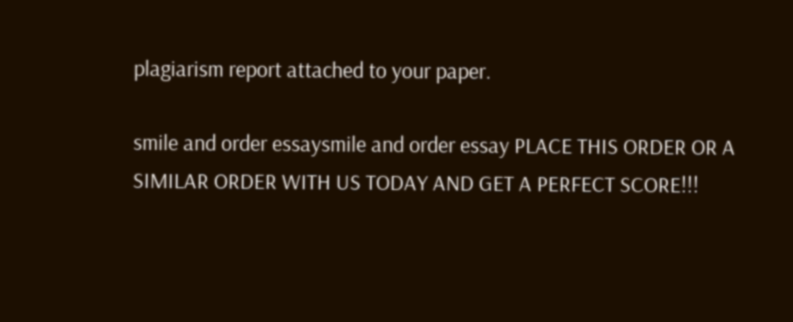plagiarism report attached to your paper.

smile and order essaysmile and order essay PLACE THIS ORDER OR A SIMILAR ORDER WITH US TODAY AND GET A PERFECT SCORE!!!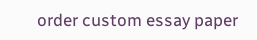order custom essay paper